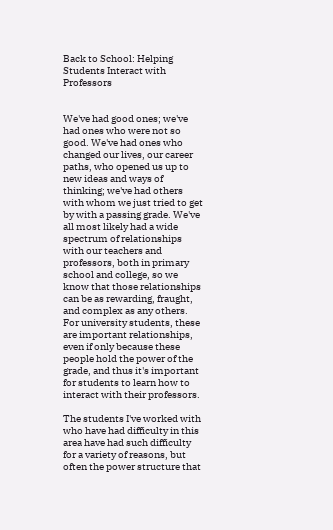Back to School: Helping Students Interact with Professors


We've had good ones; we've had ones who were not so good. We've had ones who changed our lives, our career paths, who opened us up to new ideas and ways of thinking; we've had others with whom we just tried to get by with a passing grade. We've all most likely had a wide spectrum of relationships with our teachers and professors, both in primary school and college, so we know that those relationships can be as rewarding, fraught, and complex as any others. For university students, these are important relationships, even if only because these people hold the power of the grade, and thus it's important for students to learn how to interact with their professors.

The students I've worked with who have had difficulty in this area have had such difficulty for a variety of reasons, but often the power structure that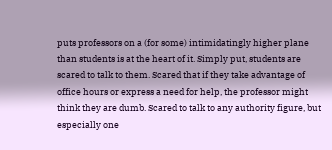puts professors on a (for some) intimidatingly higher plane than students is at the heart of it. Simply put, students are scared to talk to them. Scared that if they take advantage of office hours or express a need for help, the professor might think they are dumb. Scared to talk to any authority figure, but especially one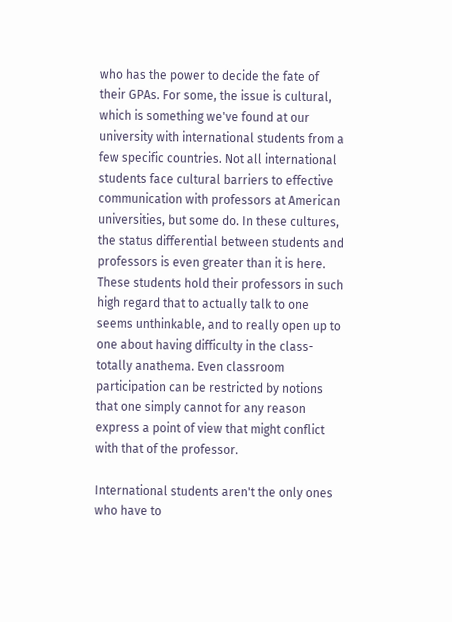who has the power to decide the fate of their GPAs. For some, the issue is cultural, which is something we've found at our university with international students from a few specific countries. Not all international students face cultural barriers to effective communication with professors at American universities, but some do. In these cultures, the status differential between students and professors is even greater than it is here. These students hold their professors in such high regard that to actually talk to one seems unthinkable, and to really open up to one about having difficulty in the class- totally anathema. Even classroom participation can be restricted by notions that one simply cannot for any reason express a point of view that might conflict with that of the professor.

International students aren't the only ones who have to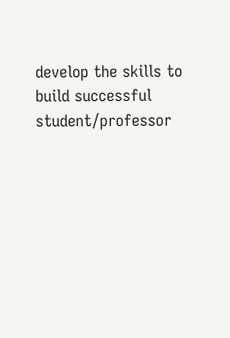develop the skills to build successful student/professor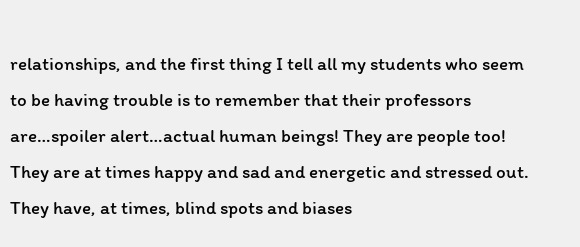relationships, and the first thing I tell all my students who seem to be having trouble is to remember that their professors are…spoiler alert…actual human beings! They are people too! They are at times happy and sad and energetic and stressed out. They have, at times, blind spots and biases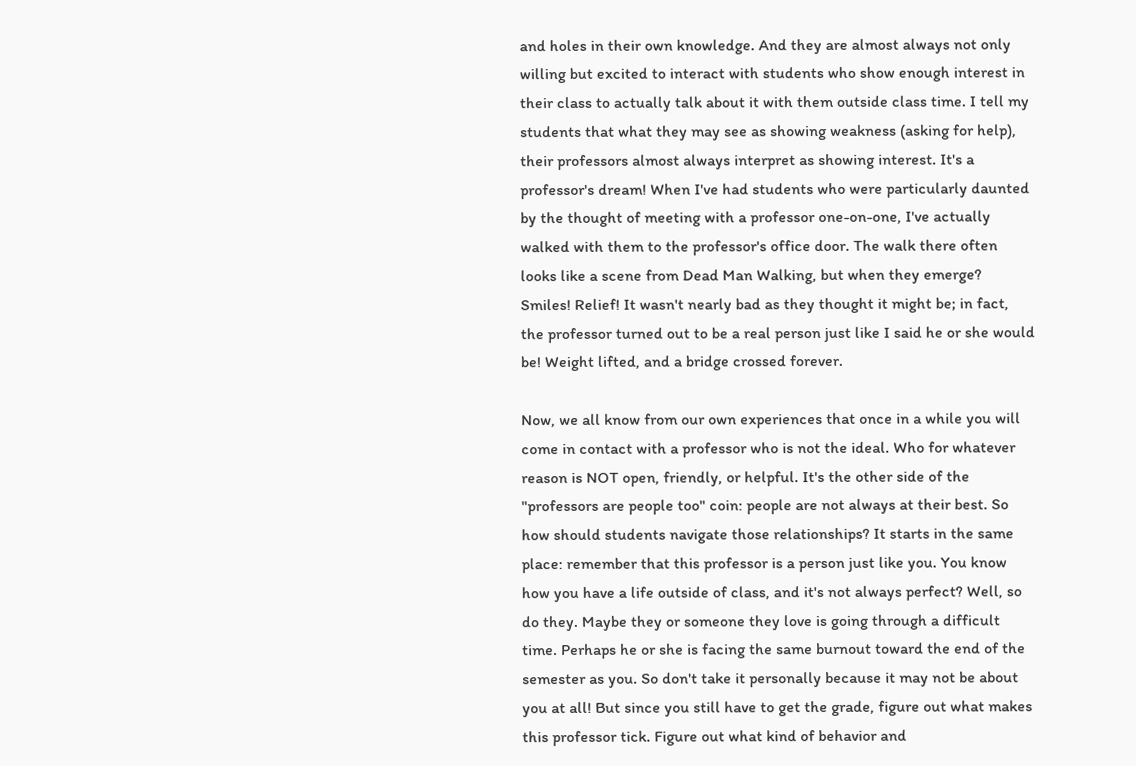and holes in their own knowledge. And they are almost always not only willing but excited to interact with students who show enough interest in their class to actually talk about it with them outside class time. I tell my students that what they may see as showing weakness (asking for help), their professors almost always interpret as showing interest. It's a professor's dream! When I've had students who were particularly daunted by the thought of meeting with a professor one-on-one, I've actually walked with them to the professor's office door. The walk there often looks like a scene from Dead Man Walking, but when they emerge? Smiles! Relief! It wasn't nearly bad as they thought it might be; in fact, the professor turned out to be a real person just like I said he or she would be! Weight lifted, and a bridge crossed forever.

Now, we all know from our own experiences that once in a while you will come in contact with a professor who is not the ideal. Who for whatever reason is NOT open, friendly, or helpful. It's the other side of the "professors are people too" coin: people are not always at their best. So how should students navigate those relationships? It starts in the same place: remember that this professor is a person just like you. You know how you have a life outside of class, and it's not always perfect? Well, so do they. Maybe they or someone they love is going through a difficult time. Perhaps he or she is facing the same burnout toward the end of the semester as you. So don't take it personally because it may not be about you at all! But since you still have to get the grade, figure out what makes this professor tick. Figure out what kind of behavior and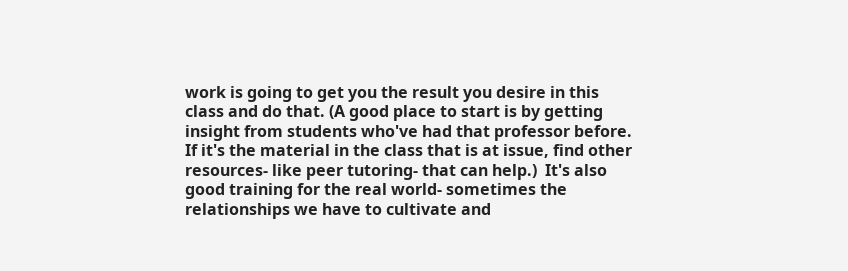work is going to get you the result you desire in this class and do that. (A good place to start is by getting insight from students who've had that professor before. If it's the material in the class that is at issue, find other resources- like peer tutoring- that can help.)  It's also good training for the real world- sometimes the relationships we have to cultivate and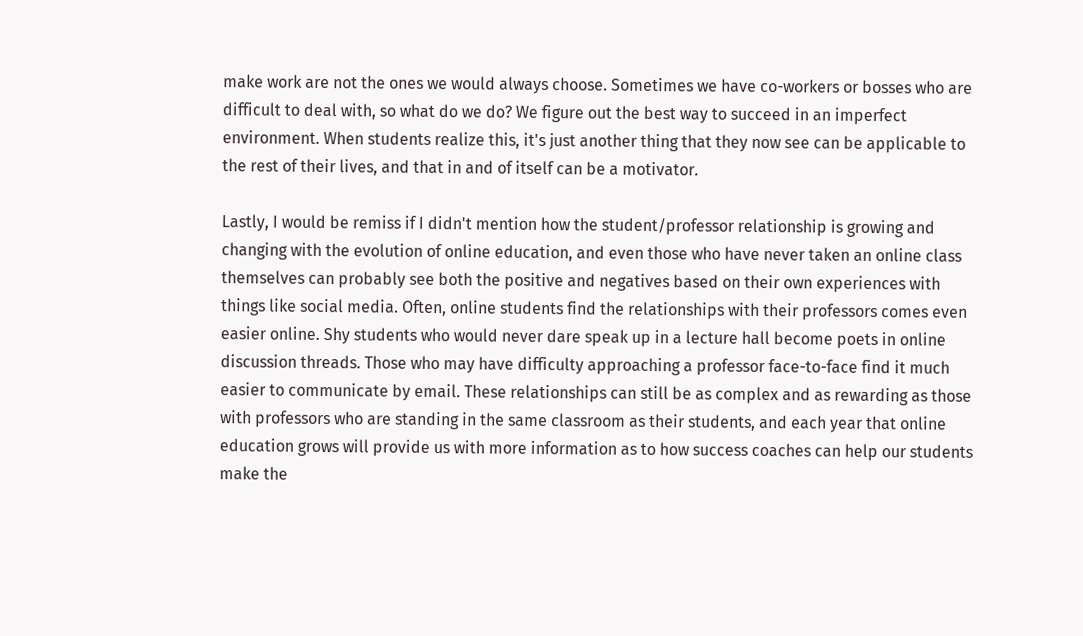make work are not the ones we would always choose. Sometimes we have co-workers or bosses who are difficult to deal with, so what do we do? We figure out the best way to succeed in an imperfect environment. When students realize this, it's just another thing that they now see can be applicable to the rest of their lives, and that in and of itself can be a motivator.

Lastly, I would be remiss if I didn't mention how the student/professor relationship is growing and changing with the evolution of online education, and even those who have never taken an online class themselves can probably see both the positive and negatives based on their own experiences with things like social media. Often, online students find the relationships with their professors comes even easier online. Shy students who would never dare speak up in a lecture hall become poets in online discussion threads. Those who may have difficulty approaching a professor face-to-face find it much easier to communicate by email. These relationships can still be as complex and as rewarding as those with professors who are standing in the same classroom as their students, and each year that online education grows will provide us with more information as to how success coaches can help our students make the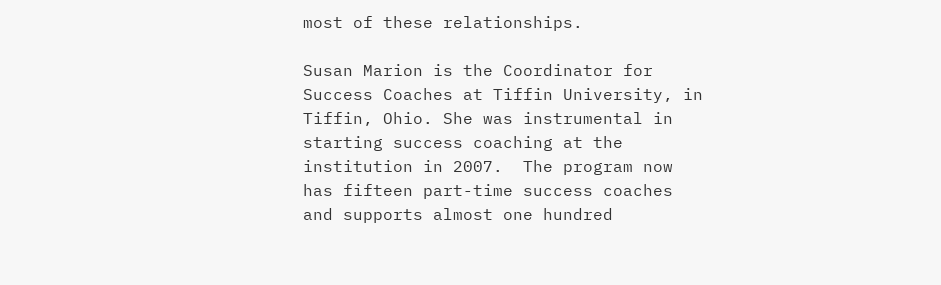most of these relationships.

Susan Marion is the Coordinator for Success Coaches at Tiffin University, in Tiffin, Ohio. She was instrumental in starting success coaching at the institution in 2007.  The program now has fifteen part-time success coaches and supports almost one hundred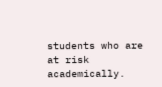students who are at risk academically.